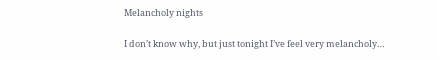Melancholy nights

I don’t know why, but just tonight I’ve feel very melancholy…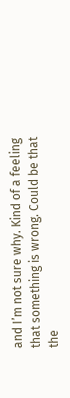and I’m not sure why. Kind of a feeling that something is wrong. Could be that the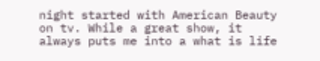night started with American Beauty on tv. While a great show, it always puts me into a what is life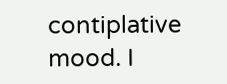contiplative mood. I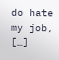do hate my job, […]